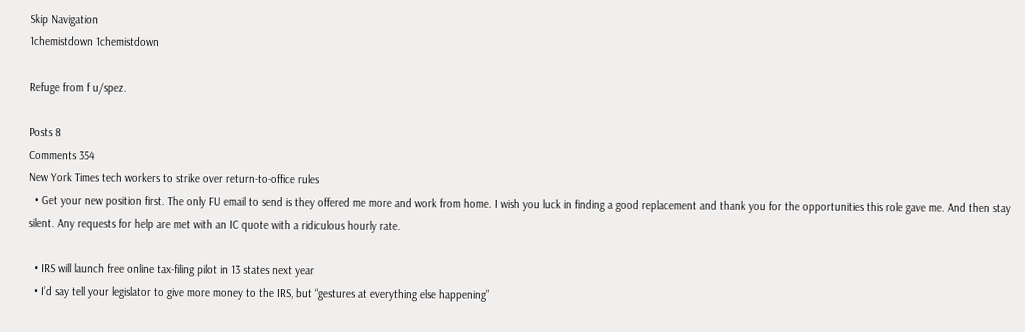Skip Navigation
1chemistdown 1chemistdown

Refuge from f u/spez.

Posts 8
Comments 354
New York Times tech workers to strike over return-to-office rules
  • Get your new position first. The only FU email to send is they offered me more and work from home. I wish you luck in finding a good replacement and thank you for the opportunities this role gave me. And then stay silent. Any requests for help are met with an IC quote with a ridiculous hourly rate.

  • IRS will launch free online tax-filing pilot in 13 states next year
  • I’d say tell your legislator to give more money to the IRS, but “gestures at everything else happening”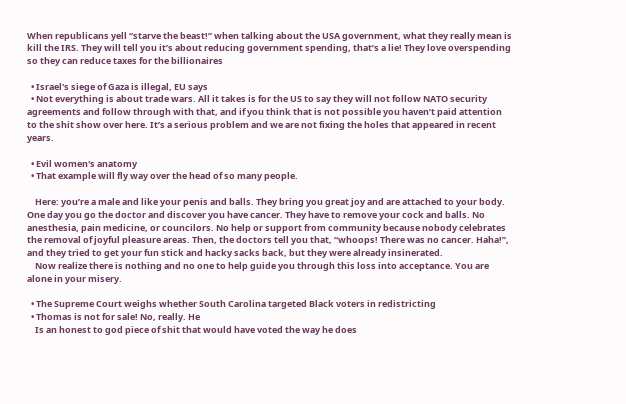When republicans yell “starve the beast!” when talking about the USA government, what they really mean is kill the IRS. They will tell you it’s about reducing government spending, that’s a lie! They love overspending so they can reduce taxes for the billionaires

  • Israel's siege of Gaza is illegal, EU says
  • Not everything is about trade wars. All it takes is for the US to say they will not follow NATO security agreements and follow through with that, and if you think that is not possible you haven’t paid attention to the shit show over here. It’s a serious problem and we are not fixing the holes that appeared in recent years.

  • Evil women's anatomy
  • That example will fly way over the head of so many people.

    Here: you’re a male and like your penis and balls. They bring you great joy and are attached to your body. One day you go the doctor and discover you have cancer. They have to remove your cock and balls. No anesthesia, pain medicine, or councilors. No help or support from community because nobody celebrates the removal of joyful pleasure areas. Then, the doctors tell you that, “whoops! There was no cancer. Haha!”, and they tried to get your fun stick and hacky sacks back, but they were already insinerated.
    Now realize there is nothing and no one to help guide you through this loss into acceptance. You are alone in your misery.

  • The Supreme Court weighs whether South Carolina targeted Black voters in redistricting
  • Thomas is not for sale! No, really. He
    Is an honest to god piece of shit that would have voted the way he does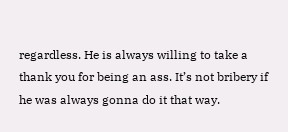regardless. He is always willing to take a thank you for being an ass. It’s not bribery if he was always gonna do it that way.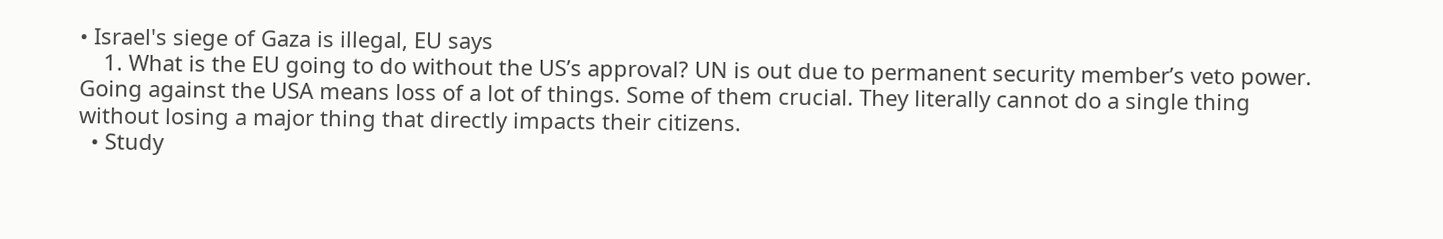• Israel's siege of Gaza is illegal, EU says
    1. What is the EU going to do without the US’s approval? UN is out due to permanent security member’s veto power. Going against the USA means loss of a lot of things. Some of them crucial. They literally cannot do a single thing without losing a major thing that directly impacts their citizens.
  • Study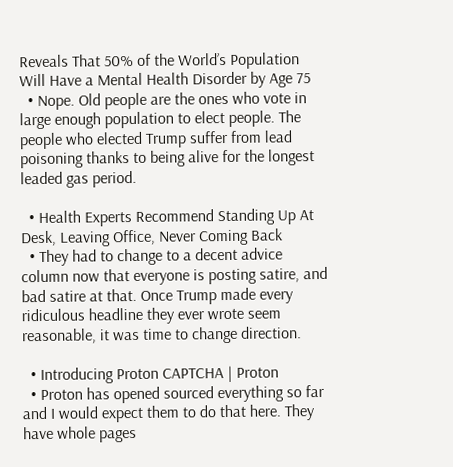Reveals That 50% of the World’s Population Will Have a Mental Health Disorder by Age 75
  • Nope. Old people are the ones who vote in large enough population to elect people. The people who elected Trump suffer from lead poisoning thanks to being alive for the longest leaded gas period.

  • Health Experts Recommend Standing Up At Desk, Leaving Office, Never Coming Back
  • They had to change to a decent advice column now that everyone is posting satire, and bad satire at that. Once Trump made every ridiculous headline they ever wrote seem reasonable, it was time to change direction.

  • Introducing Proton CAPTCHA | Proton
  • Proton has opened sourced everything so far and I would expect them to do that here. They have whole pages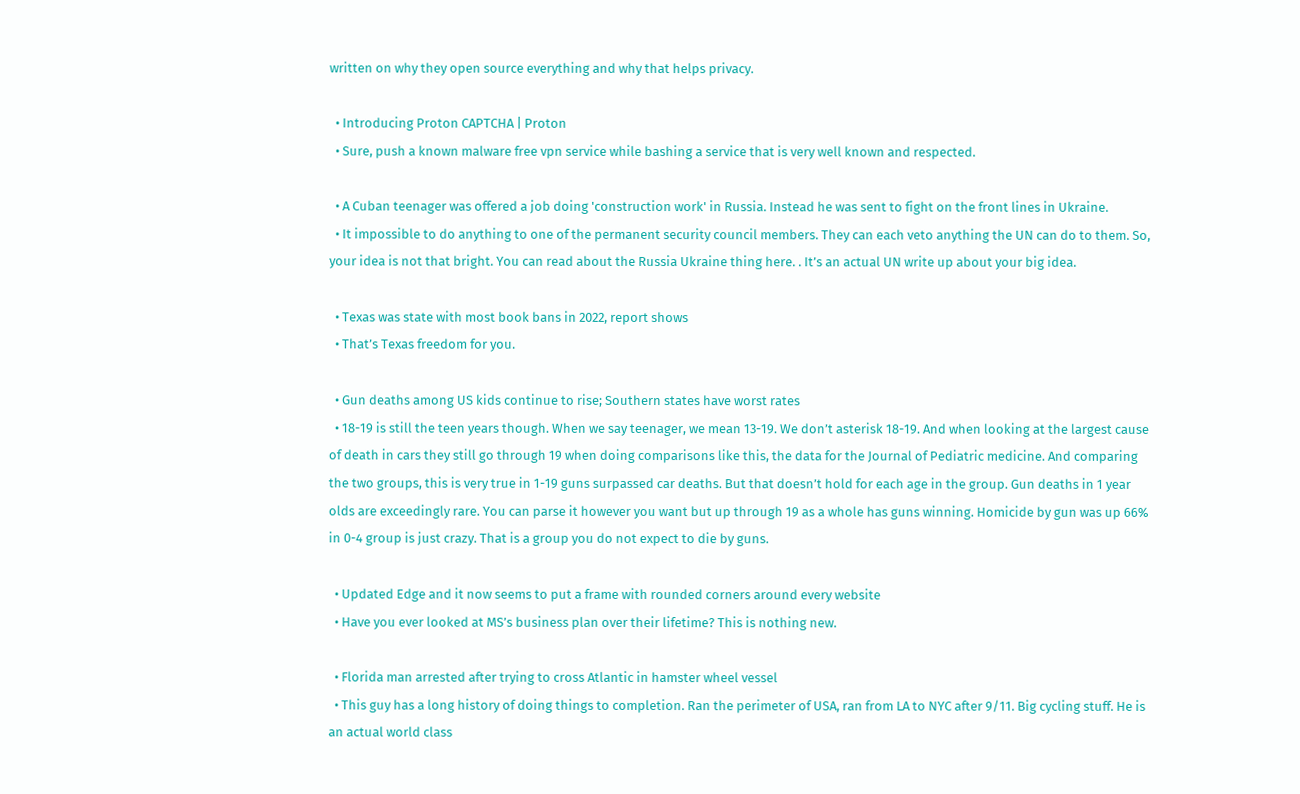written on why they open source everything and why that helps privacy.

  • Introducing Proton CAPTCHA | Proton
  • Sure, push a known malware free vpn service while bashing a service that is very well known and respected.

  • A Cuban teenager was offered a job doing 'construction work' in Russia. Instead he was sent to fight on the front lines in Ukraine.
  • It impossible to do anything to one of the permanent security council members. They can each veto anything the UN can do to them. So, your idea is not that bright. You can read about the Russia Ukraine thing here. . It’s an actual UN write up about your big idea.

  • Texas was state with most book bans in 2022, report shows
  • That’s Texas freedom for you.

  • Gun deaths among US kids continue to rise; Southern states have worst rates
  • 18-19 is still the teen years though. When we say teenager, we mean 13-19. We don’t asterisk 18-19. And when looking at the largest cause of death in cars they still go through 19 when doing comparisons like this, the data for the Journal of Pediatric medicine. And comparing the two groups, this is very true in 1-19 guns surpassed car deaths. But that doesn’t hold for each age in the group. Gun deaths in 1 year olds are exceedingly rare. You can parse it however you want but up through 19 as a whole has guns winning. Homicide by gun was up 66% in 0-4 group is just crazy. That is a group you do not expect to die by guns.

  • Updated Edge and it now seems to put a frame with rounded corners around every website
  • Have you ever looked at MS’s business plan over their lifetime? This is nothing new.

  • Florida man arrested after trying to cross Atlantic in hamster wheel vessel
  • This guy has a long history of doing things to completion. Ran the perimeter of USA, ran from LA to NYC after 9/11. Big cycling stuff. He is an actual world class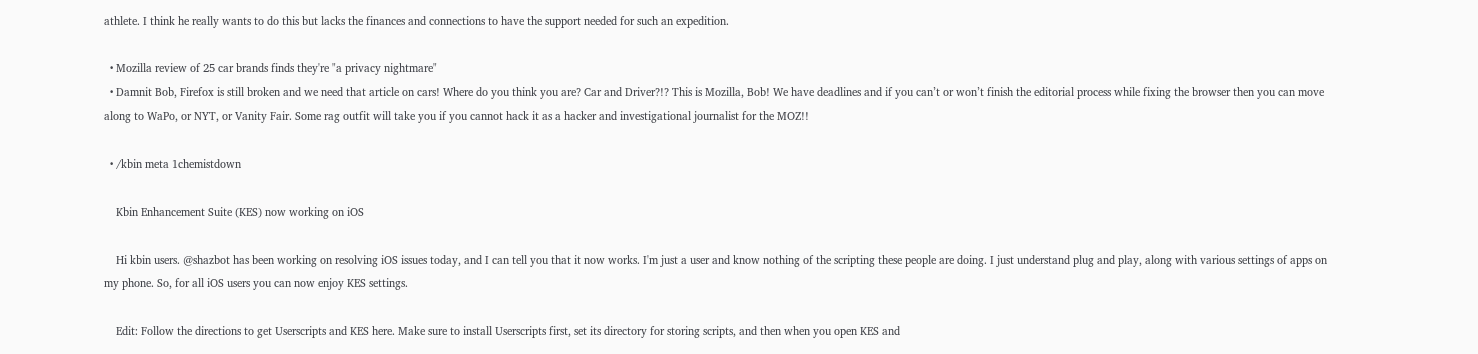athlete. I think he really wants to do this but lacks the finances and connections to have the support needed for such an expedition.

  • Mozilla review of 25 car brands finds they're "a privacy nightmare"
  • Damnit Bob, Firefox is still broken and we need that article on cars! Where do you think you are? Car and Driver?!? This is Mozilla, Bob! We have deadlines and if you can’t or won’t finish the editorial process while fixing the browser then you can move along to WaPo, or NYT, or Vanity Fair. Some rag outfit will take you if you cannot hack it as a hacker and investigational journalist for the MOZ!!

  • /kbin meta 1chemistdown

    Kbin Enhancement Suite (KES) now working on iOS

    Hi kbin users. @shazbot has been working on resolving iOS issues today, and I can tell you that it now works. I'm just a user and know nothing of the scripting these people are doing. I just understand plug and play, along with various settings of apps on my phone. So, for all iOS users you can now enjoy KES settings.

    Edit: Follow the directions to get Userscripts and KES here. Make sure to install Userscripts first, set its directory for storing scripts, and then when you open KES and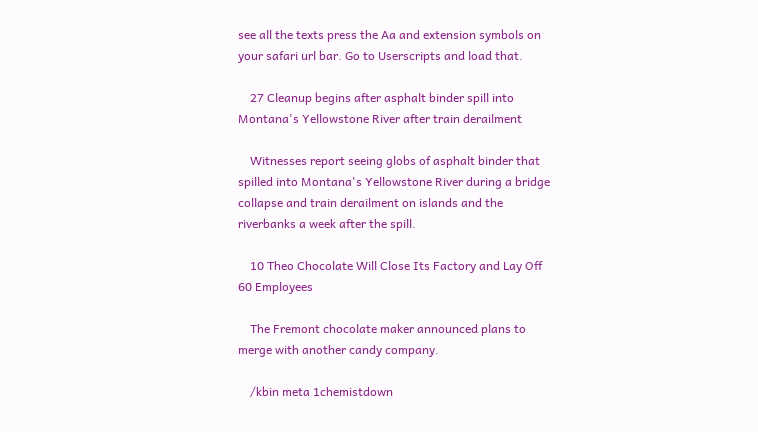see all the texts press the Aa and extension symbols on your safari url bar. Go to Userscripts and load that.

    27 Cleanup begins after asphalt binder spill into Montana's Yellowstone River after train derailment

    Witnesses report seeing globs of asphalt binder that spilled into Montana's Yellowstone River during a bridge collapse and train derailment on islands and the riverbanks a week after the spill.

    10 Theo Chocolate Will Close Its Factory and Lay Off 60 Employees

    The Fremont chocolate maker announced plans to merge with another candy company.

    /kbin meta 1chemistdown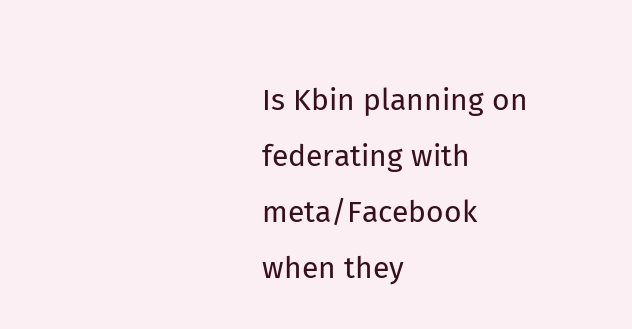Is Kbin planning on federating with meta/Facebook when they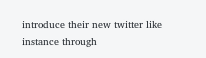introduce their new twitter like instance through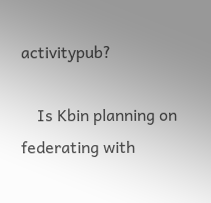activitypub?

    Is Kbin planning on federating with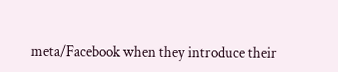meta/Facebook when they introduce their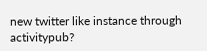new twitter like instance through activitypub?